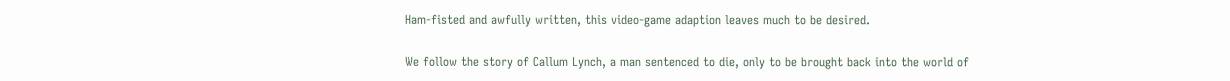Ham-fisted and awfully written, this video-game adaption leaves much to be desired.

We follow the story of Callum Lynch, a man sentenced to die, only to be brought back into the world of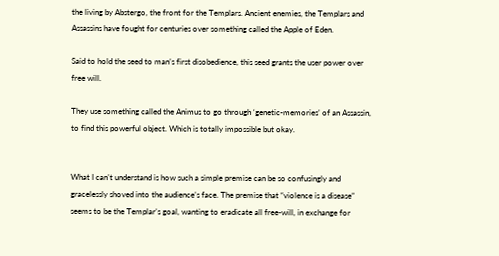the living by Abstergo, the front for the Templars. Ancient enemies, the Templars and Assassins have fought for centuries over something called the Apple of Eden.

Said to hold the seed to man’s first disobedience, this seed grants the user power over free will.

They use something called the Animus to go through ‘genetic-memories’ of an Assassin, to find this powerful object. Which is totally impossible but okay.


What I can’t understand is how such a simple premise can be so confusingly and gracelessly shoved into the audience’s face. The premise that “violence is a disease” seems to be the Templar’s goal, wanting to eradicate all free-will, in exchange for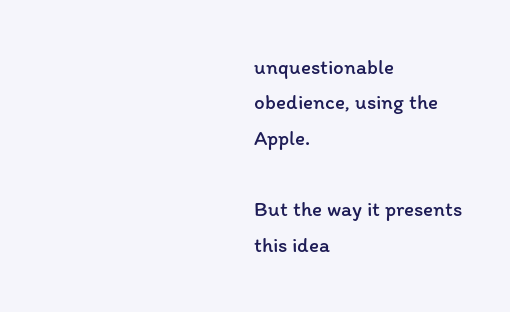unquestionable obedience, using the Apple.

But the way it presents this idea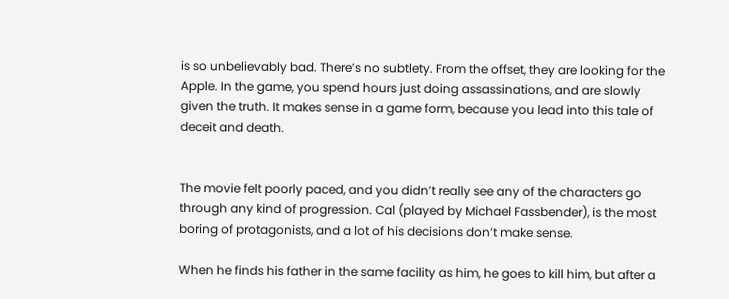is so unbelievably bad. There’s no subtlety. From the offset, they are looking for the Apple. In the game, you spend hours just doing assassinations, and are slowly given the truth. It makes sense in a game form, because you lead into this tale of deceit and death.


The movie felt poorly paced, and you didn’t really see any of the characters go through any kind of progression. Cal (played by Michael Fassbender), is the most boring of protagonists, and a lot of his decisions don’t make sense.

When he finds his father in the same facility as him, he goes to kill him, but after a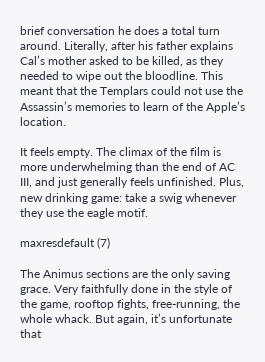brief conversation he does a total turn around. Literally, after his father explains Cal’s mother asked to be killed, as they needed to wipe out the bloodline. This meant that the Templars could not use the Assassin’s memories to learn of the Apple’s location.

It feels empty. The climax of the film is more underwhelming than the end of AC III, and just generally feels unfinished. Plus, new drinking game: take a swig whenever they use the eagle motif.

maxresdefault (7)

The Animus sections are the only saving grace. Very faithfully done in the style of the game, rooftop fights, free-running, the whole whack. But again, it’s unfortunate that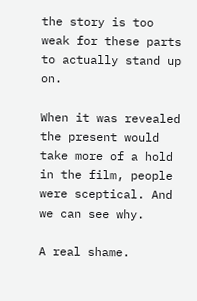the story is too weak for these parts to actually stand up on.

When it was revealed the present would take more of a hold in the film, people were sceptical. And we can see why.

A real shame.